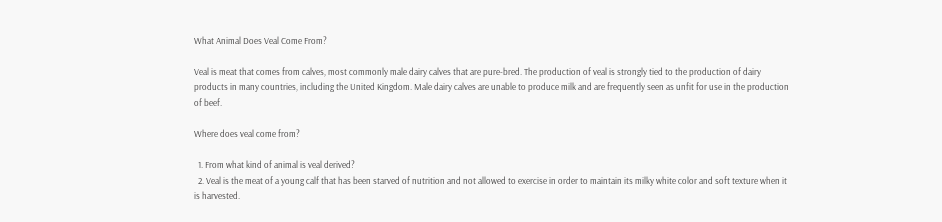What Animal Does Veal Come From?

Veal is meat that comes from calves, most commonly male dairy calves that are pure-bred. The production of veal is strongly tied to the production of dairy products in many countries, including the United Kingdom. Male dairy calves are unable to produce milk and are frequently seen as unfit for use in the production of beef.

Where does veal come from?

  1. From what kind of animal is veal derived?
  2. Veal is the meat of a young calf that has been starved of nutrition and not allowed to exercise in order to maintain its milky white color and soft texture when it is harvested.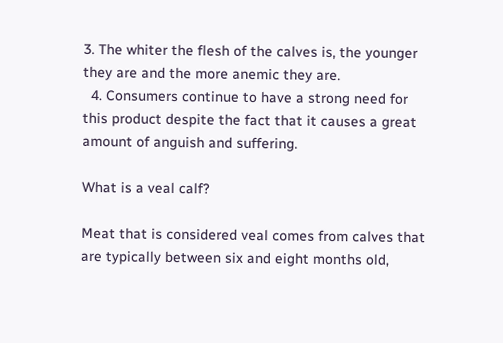3. The whiter the flesh of the calves is, the younger they are and the more anemic they are.
  4. Consumers continue to have a strong need for this product despite the fact that it causes a great amount of anguish and suffering.

What is a veal calf?

Meat that is considered veal comes from calves that are typically between six and eight months old,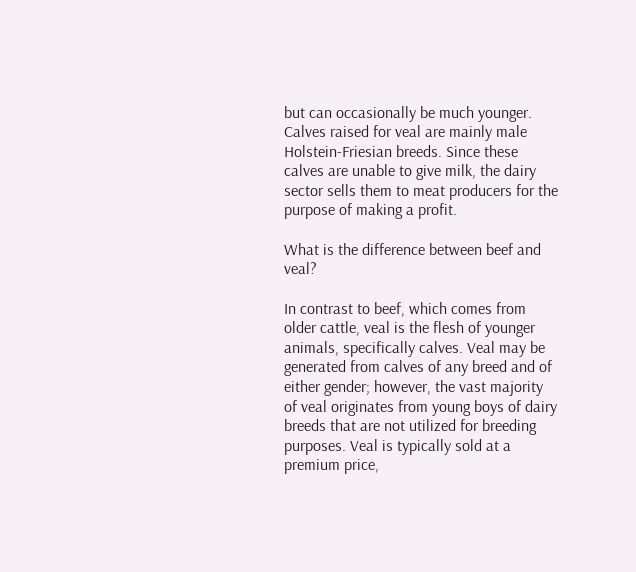but can occasionally be much younger. Calves raised for veal are mainly male Holstein-Friesian breeds. Since these calves are unable to give milk, the dairy sector sells them to meat producers for the purpose of making a profit.

What is the difference between beef and veal?

In contrast to beef, which comes from older cattle, veal is the flesh of younger animals, specifically calves. Veal may be generated from calves of any breed and of either gender; however, the vast majority of veal originates from young boys of dairy breeds that are not utilized for breeding purposes. Veal is typically sold at a premium price,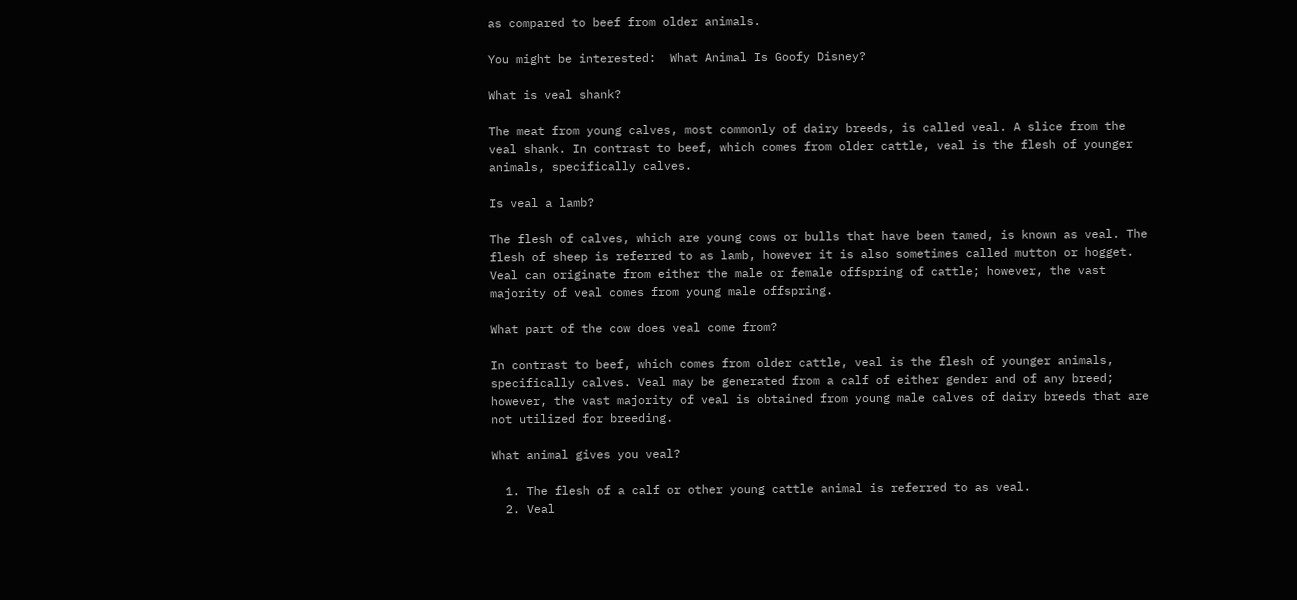as compared to beef from older animals.

You might be interested:  What Animal Is Goofy Disney?

What is veal shank?

The meat from young calves, most commonly of dairy breeds, is called veal. A slice from the veal shank. In contrast to beef, which comes from older cattle, veal is the flesh of younger animals, specifically calves.

Is veal a lamb?

The flesh of calves, which are young cows or bulls that have been tamed, is known as veal. The flesh of sheep is referred to as lamb, however it is also sometimes called mutton or hogget. Veal can originate from either the male or female offspring of cattle; however, the vast majority of veal comes from young male offspring.

What part of the cow does veal come from?

In contrast to beef, which comes from older cattle, veal is the flesh of younger animals, specifically calves. Veal may be generated from a calf of either gender and of any breed; however, the vast majority of veal is obtained from young male calves of dairy breeds that are not utilized for breeding.

What animal gives you veal?

  1. The flesh of a calf or other young cattle animal is referred to as veal.
  2. Veal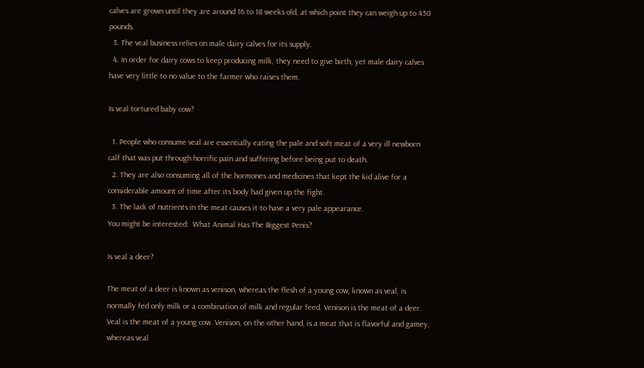calves are grown until they are around 16 to 18 weeks old, at which point they can weigh up to 450 pounds.
  3. The veal business relies on male dairy calves for its supply.
  4. In order for dairy cows to keep producing milk, they need to give birth, yet male dairy calves have very little to no value to the farmer who raises them.

Is veal tortured baby cow?

  1. People who consume veal are essentially eating the pale and soft meat of a very ill newborn calf that was put through horrific pain and suffering before being put to death.
  2. They are also consuming all of the hormones and medicines that kept the kid alive for a considerable amount of time after its body had given up the fight.
  3. The lack of nutrients in the meat causes it to have a very pale appearance.
You might be interested:  What Animal Has The Biggest Penis?

Is veal a deer?

The meat of a deer is known as venison, whereas the flesh of a young cow, known as veal, is normally fed only milk or a combination of milk and regular feed. Venison is the meat of a deer. Veal is the meat of a young cow. Venison, on the other hand, is a meat that is flavorful and gamey, whereas veal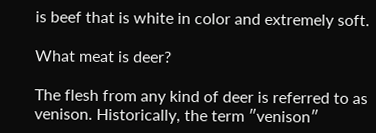is beef that is white in color and extremely soft.

What meat is deer?

The flesh from any kind of deer is referred to as venison. Historically, the term ″venison″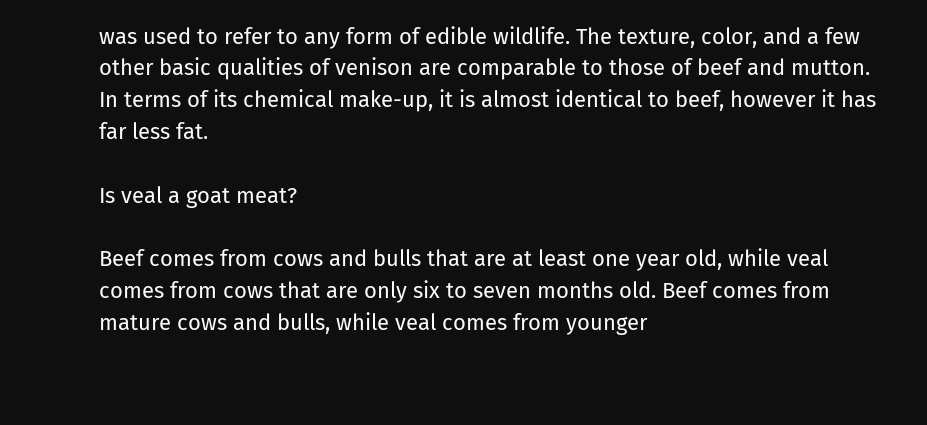was used to refer to any form of edible wildlife. The texture, color, and a few other basic qualities of venison are comparable to those of beef and mutton. In terms of its chemical make-up, it is almost identical to beef, however it has far less fat.

Is veal a goat meat?

Beef comes from cows and bulls that are at least one year old, while veal comes from cows that are only six to seven months old. Beef comes from mature cows and bulls, while veal comes from younger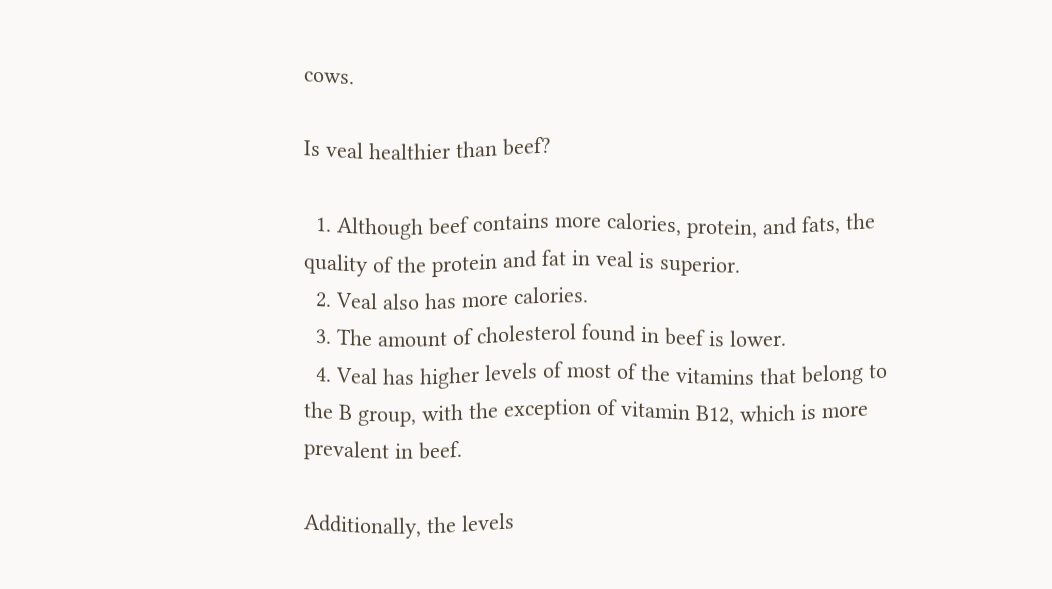cows.

Is veal healthier than beef?

  1. Although beef contains more calories, protein, and fats, the quality of the protein and fat in veal is superior.
  2. Veal also has more calories.
  3. The amount of cholesterol found in beef is lower.
  4. Veal has higher levels of most of the vitamins that belong to the B group, with the exception of vitamin B12, which is more prevalent in beef.

Additionally, the levels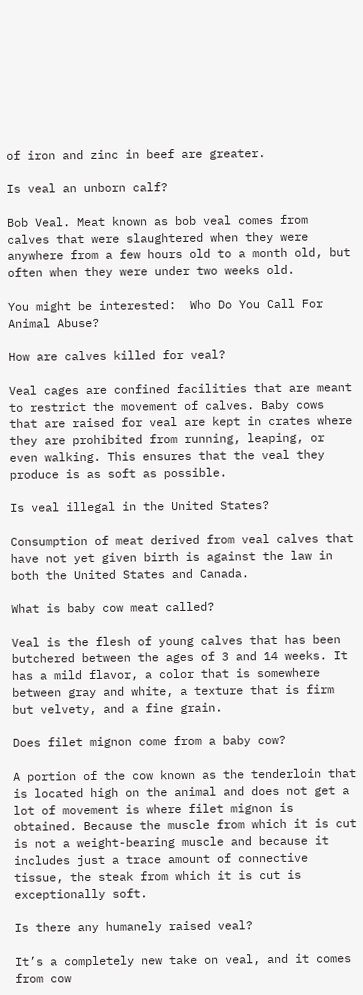of iron and zinc in beef are greater.

Is veal an unborn calf?

Bob Veal. Meat known as bob veal comes from calves that were slaughtered when they were anywhere from a few hours old to a month old, but often when they were under two weeks old.

You might be interested:  Who Do You Call For Animal Abuse?

How are calves killed for veal?

Veal cages are confined facilities that are meant to restrict the movement of calves. Baby cows that are raised for veal are kept in crates where they are prohibited from running, leaping, or even walking. This ensures that the veal they produce is as soft as possible.

Is veal illegal in the United States?

Consumption of meat derived from veal calves that have not yet given birth is against the law in both the United States and Canada.

What is baby cow meat called?

Veal is the flesh of young calves that has been butchered between the ages of 3 and 14 weeks. It has a mild flavor, a color that is somewhere between gray and white, a texture that is firm but velvety, and a fine grain.

Does filet mignon come from a baby cow?

A portion of the cow known as the tenderloin that is located high on the animal and does not get a lot of movement is where filet mignon is obtained. Because the muscle from which it is cut is not a weight-bearing muscle and because it includes just a trace amount of connective tissue, the steak from which it is cut is exceptionally soft.

Is there any humanely raised veal?

It’s a completely new take on veal, and it comes from cow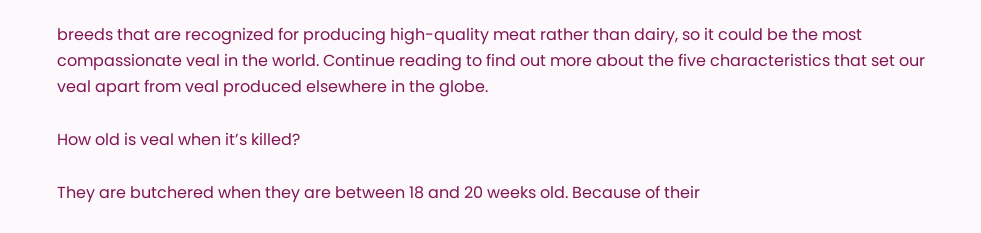breeds that are recognized for producing high-quality meat rather than dairy, so it could be the most compassionate veal in the world. Continue reading to find out more about the five characteristics that set our veal apart from veal produced elsewhere in the globe.

How old is veal when it’s killed?

They are butchered when they are between 18 and 20 weeks old. Because of their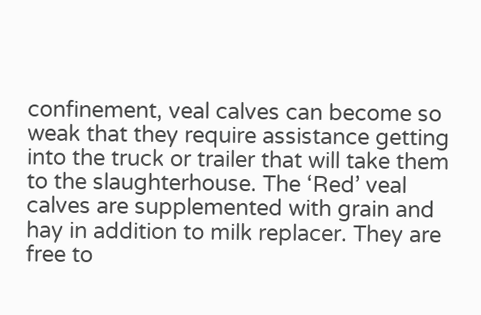confinement, veal calves can become so weak that they require assistance getting into the truck or trailer that will take them to the slaughterhouse. The ‘Red’ veal calves are supplemented with grain and hay in addition to milk replacer. They are free to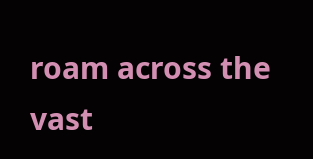roam across the vast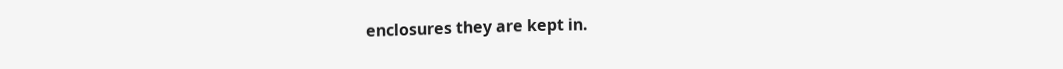enclosures they are kept in.